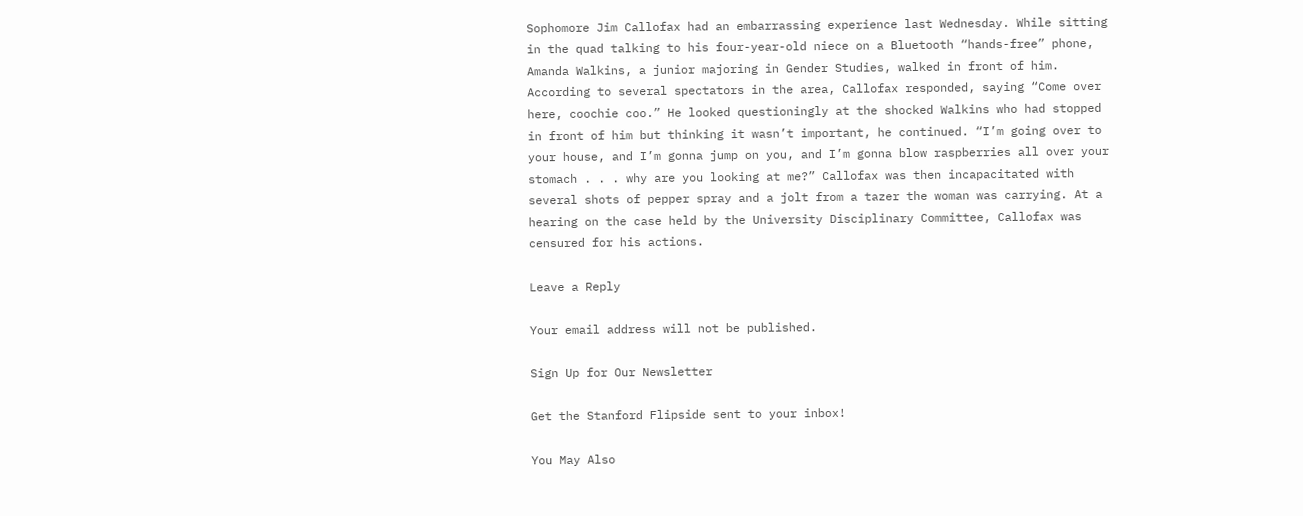Sophomore Jim Callofax had an embarrassing experience last Wednesday. While sitting in the quad talking to his four-year-old niece on a Bluetooth “hands-free” phone, Amanda Walkins, a junior majoring in Gender Studies, walked in front of him. According to several spectators in the area, Callofax responded, saying “Come over here, coochie coo.” He looked questioningly at the shocked Walkins who had stopped in front of him but thinking it wasn’t important, he continued. “I’m going over to your house, and I’m gonna jump on you, and I’m gonna blow raspberries all over your stomach . . . why are you looking at me?” Callofax was then incapacitated with several shots of pepper spray and a jolt from a tazer the woman was carrying. At a hearing on the case held by the University Disciplinary Committee, Callofax was censured for his actions.

Leave a Reply

Your email address will not be published.

Sign Up for Our Newsletter

Get the Stanford Flipside sent to your inbox!

You May Also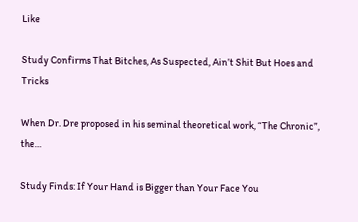Like

Study Confirms That Bitches, As Suspected, Ain’t Shit But Hoes and Tricks

When Dr. Dre proposed in his seminal theoretical work, “The Chronic”, the…

Study Finds: If Your Hand is Bigger than Your Face You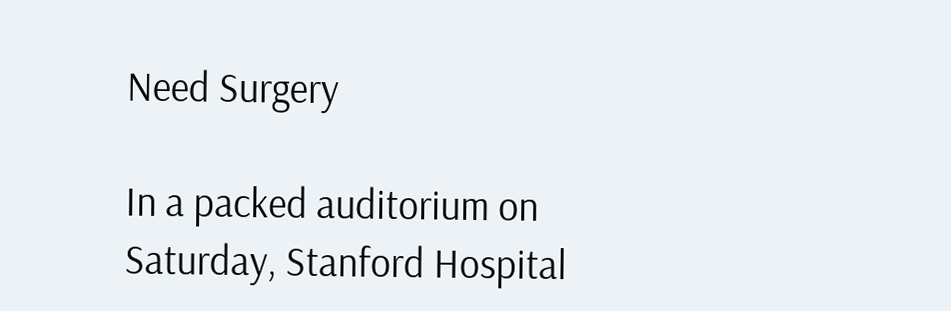Need Surgery

In a packed auditorium on Saturday, Stanford Hospital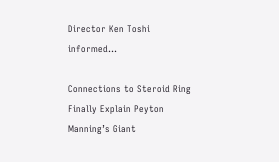Director Ken Toshi informed…

Connections to Steroid Ring Finally Explain Peyton Manning’s Giant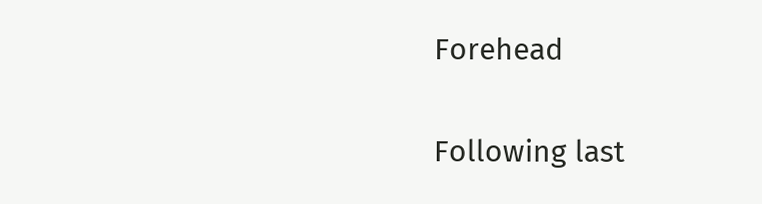Forehead

Following last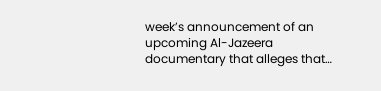week’s announcement of an upcoming Al-Jazeera documentary that alleges that…